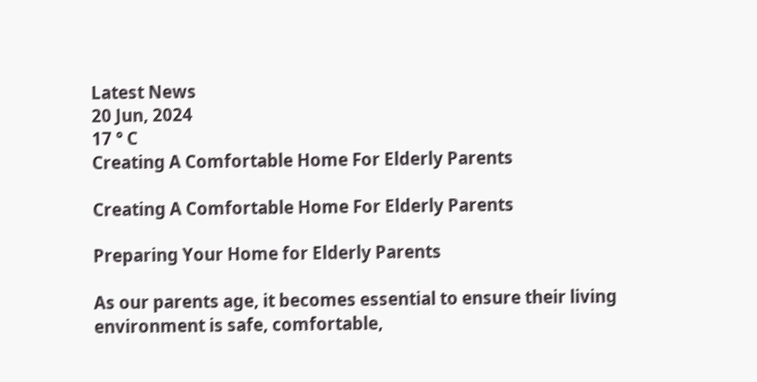Latest News
20 Jun, 2024
17 ° C
Creating A Comfortable Home For Elderly Parents

Creating A Comfortable Home For Elderly Parents

Preparing Your Home for Elderly Parents

As our parents age, it becomes essential to ensure their living environment is safe, comfortable,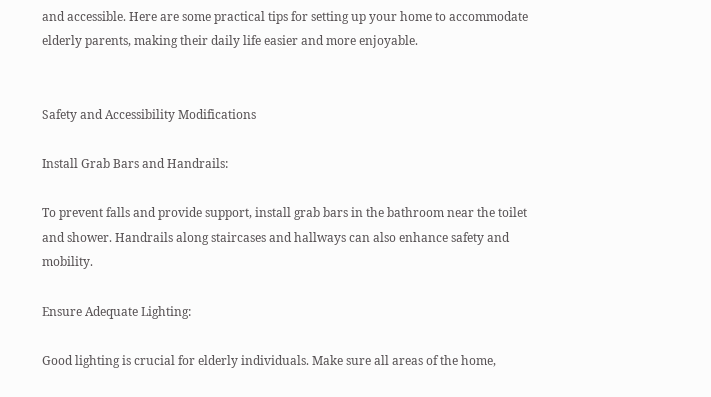and accessible. Here are some practical tips for setting up your home to accommodate elderly parents, making their daily life easier and more enjoyable.


Safety and Accessibility Modifications

Install Grab Bars and Handrails:

To prevent falls and provide support, install grab bars in the bathroom near the toilet and shower. Handrails along staircases and hallways can also enhance safety and mobility.

Ensure Adequate Lighting:

Good lighting is crucial for elderly individuals. Make sure all areas of the home,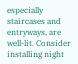especially staircases and entryways, are well-lit. Consider installing night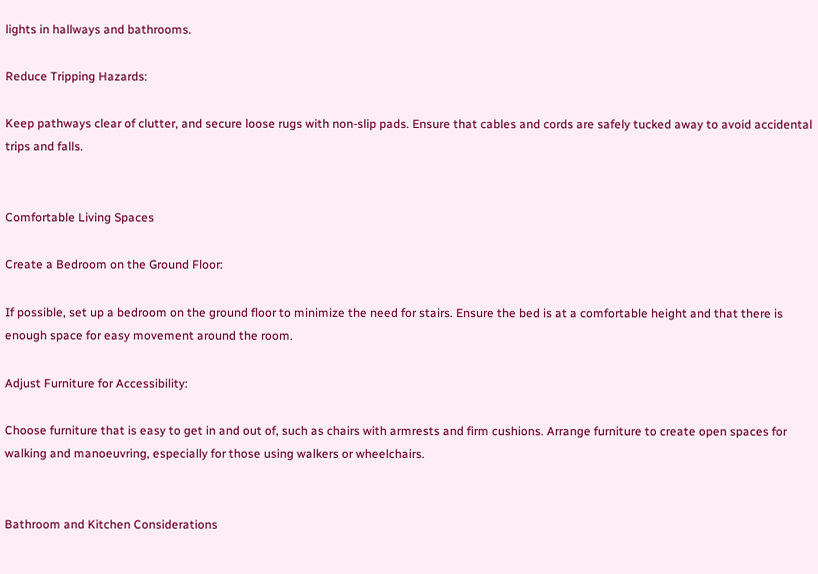lights in hallways and bathrooms.

Reduce Tripping Hazards:

Keep pathways clear of clutter, and secure loose rugs with non-slip pads. Ensure that cables and cords are safely tucked away to avoid accidental trips and falls.


Comfortable Living Spaces

Create a Bedroom on the Ground Floor:

If possible, set up a bedroom on the ground floor to minimize the need for stairs. Ensure the bed is at a comfortable height and that there is enough space for easy movement around the room.

Adjust Furniture for Accessibility:

Choose furniture that is easy to get in and out of, such as chairs with armrests and firm cushions. Arrange furniture to create open spaces for walking and manoeuvring, especially for those using walkers or wheelchairs.


Bathroom and Kitchen Considerations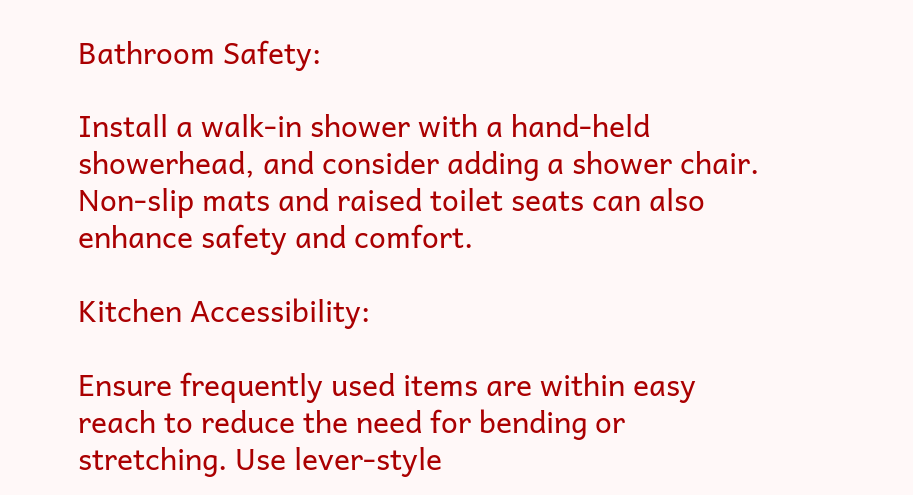Bathroom Safety:

Install a walk-in shower with a hand-held showerhead, and consider adding a shower chair. Non-slip mats and raised toilet seats can also enhance safety and comfort.

Kitchen Accessibility:

Ensure frequently used items are within easy reach to reduce the need for bending or stretching. Use lever-style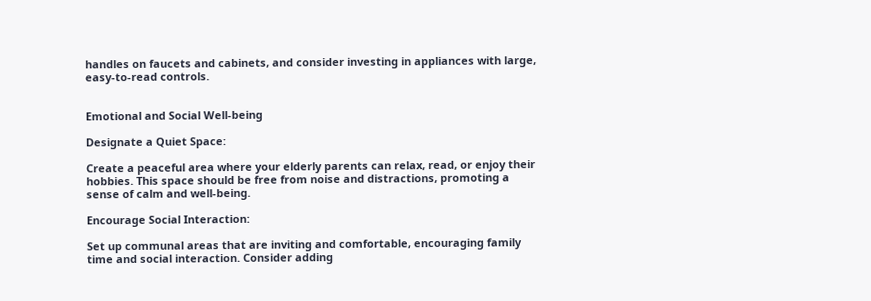handles on faucets and cabinets, and consider investing in appliances with large, easy-to-read controls.


Emotional and Social Well-being

Designate a Quiet Space:

Create a peaceful area where your elderly parents can relax, read, or enjoy their hobbies. This space should be free from noise and distractions, promoting a sense of calm and well-being.

Encourage Social Interaction:

Set up communal areas that are inviting and comfortable, encouraging family time and social interaction. Consider adding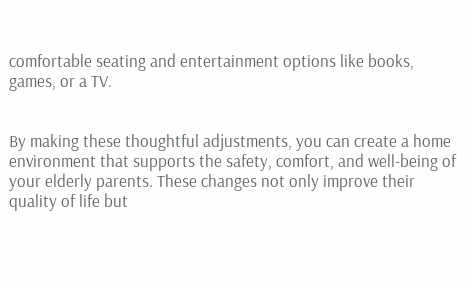comfortable seating and entertainment options like books, games, or a TV.


By making these thoughtful adjustments, you can create a home environment that supports the safety, comfort, and well-being of your elderly parents. These changes not only improve their quality of life but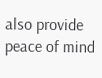also provide peace of mind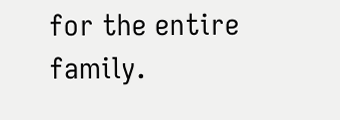for the entire family.